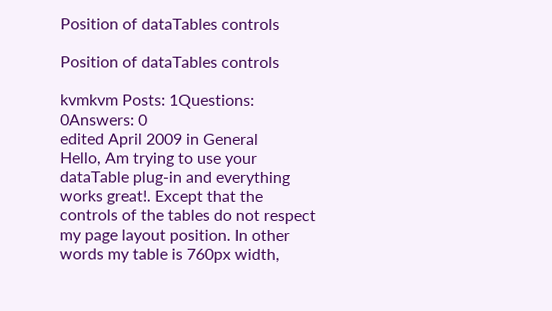Position of dataTables controls

Position of dataTables controls

kvmkvm Posts: 1Questions: 0Answers: 0
edited April 2009 in General
Hello, Am trying to use your dataTable plug-in and everything works great!. Except that the controls of the tables do not respect my page layout position. In other words my table is 760px width,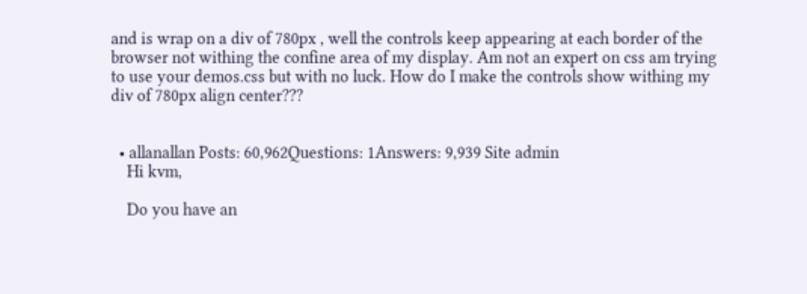and is wrap on a div of 780px , well the controls keep appearing at each border of the browser not withing the confine area of my display. Am not an expert on css am trying to use your demos.css but with no luck. How do I make the controls show withing my div of 780px align center???


  • allanallan Posts: 60,962Questions: 1Answers: 9,939 Site admin
    Hi kvm,

    Do you have an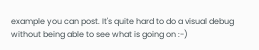example you can post. It's quite hard to do a visual debug without being able to see what is going on :-)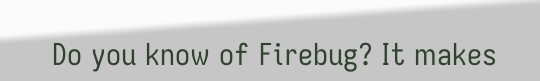Do you know of Firebug? It makes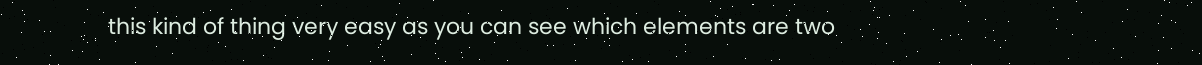this kind of thing very easy as you can see which elements are two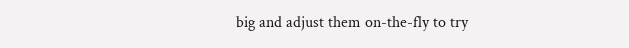big and adjust them on-the-fly to try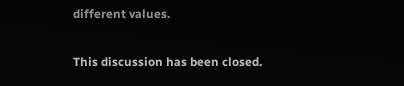different values.

This discussion has been closed.